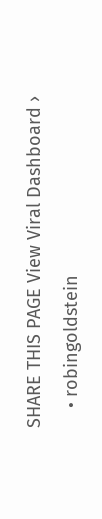SHARE THIS PAGE View Viral Dashboard ›
    • robingoldstein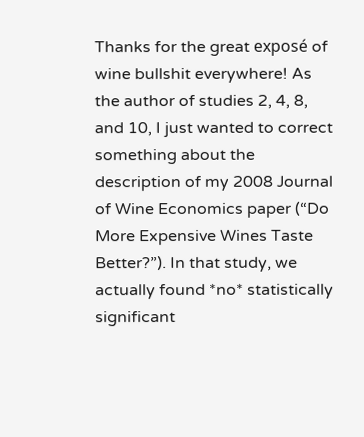Thanks for the great exposé of wine bullshit everywhere! As the author of studies 2, 4, 8, and 10, I just wanted to correct something about the description of my 2008 Journal of Wine Economics paper (“Do More Expensive Wines Taste Better?”). In that study, we actually found *no* statistically significant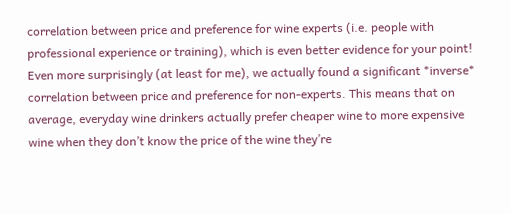correlation between price and preference for wine experts (i.e. people with professional experience or training), which is even better evidence for your point! Even more surprisingly (at least for me), we actually found a significant *inverse* correlation between price and preference for non-experts. This means that on average, everyday wine drinkers actually prefer cheaper wine to more expensive wine when they don’t know the price of the wine they’re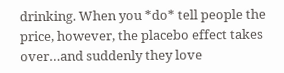drinking. When you *do* tell people the price, however, the placebo effect takes over…and suddenly they love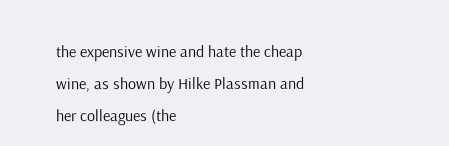the expensive wine and hate the cheap wine, as shown by Hilke Plassman and her colleagues (the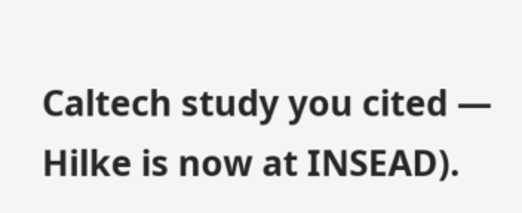Caltech study you cited — Hilke is now at INSEAD).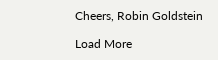Cheers, Robin Goldstein

Load More